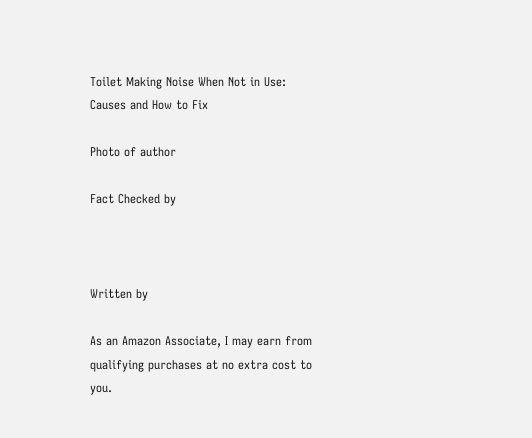Toilet Making Noise When Not in Use: Causes and How to Fix

Photo of author

Fact Checked by



Written by

As an Amazon Associate, I may earn from qualifying purchases at no extra cost to you.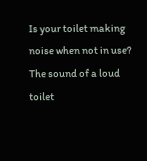Is your toilet making noise when not in use? The sound of a loud toilet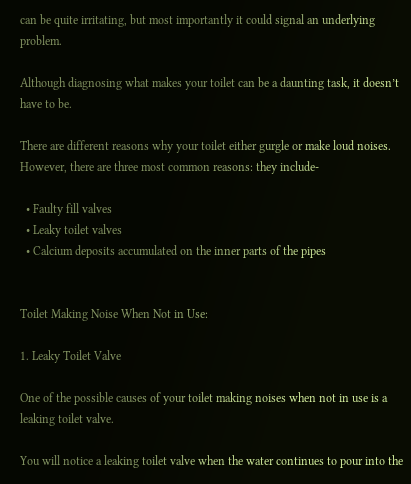can be quite irritating, but most importantly it could signal an underlying problem.

Although diagnosing what makes your toilet can be a daunting task, it doesn’t have to be.

There are different reasons why your toilet either gurgle or make loud noises. However, there are three most common reasons: they include-

  • Faulty fill valves
  • Leaky toilet valves
  • Calcium deposits accumulated on the inner parts of the pipes


Toilet Making Noise When Not in Use:

1. Leaky Toilet Valve

One of the possible causes of your toilet making noises when not in use is a leaking toilet valve.

You will notice a leaking toilet valve when the water continues to pour into the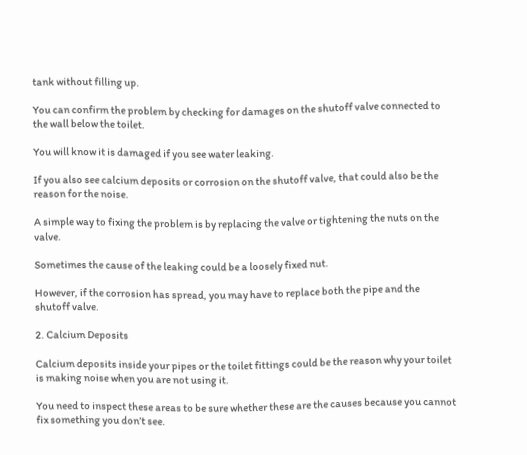tank without filling up.

You can confirm the problem by checking for damages on the shutoff valve connected to the wall below the toilet.

You will know it is damaged if you see water leaking.

If you also see calcium deposits or corrosion on the shutoff valve, that could also be the reason for the noise.

A simple way to fixing the problem is by replacing the valve or tightening the nuts on the valve.

Sometimes the cause of the leaking could be a loosely fixed nut.

However, if the corrosion has spread, you may have to replace both the pipe and the shutoff valve.

2. Calcium Deposits

Calcium deposits inside your pipes or the toilet fittings could be the reason why your toilet is making noise when you are not using it.

You need to inspect these areas to be sure whether these are the causes because you cannot fix something you don’t see.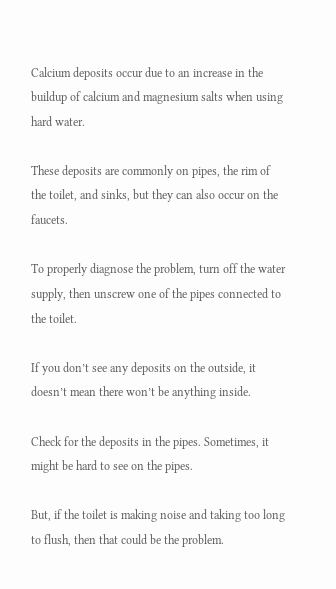Calcium deposits occur due to an increase in the buildup of calcium and magnesium salts when using hard water.

These deposits are commonly on pipes, the rim of the toilet, and sinks, but they can also occur on the faucets.

To properly diagnose the problem, turn off the water supply, then unscrew one of the pipes connected to the toilet.

If you don’t see any deposits on the outside, it doesn’t mean there won’t be anything inside.

Check for the deposits in the pipes. Sometimes, it might be hard to see on the pipes.

But, if the toilet is making noise and taking too long to flush, then that could be the problem.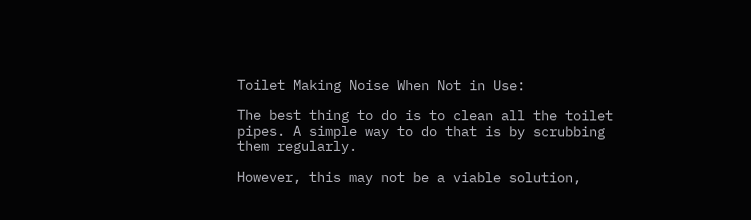Toilet Making Noise When Not in Use:

The best thing to do is to clean all the toilet pipes. A simple way to do that is by scrubbing them regularly.

However, this may not be a viable solution,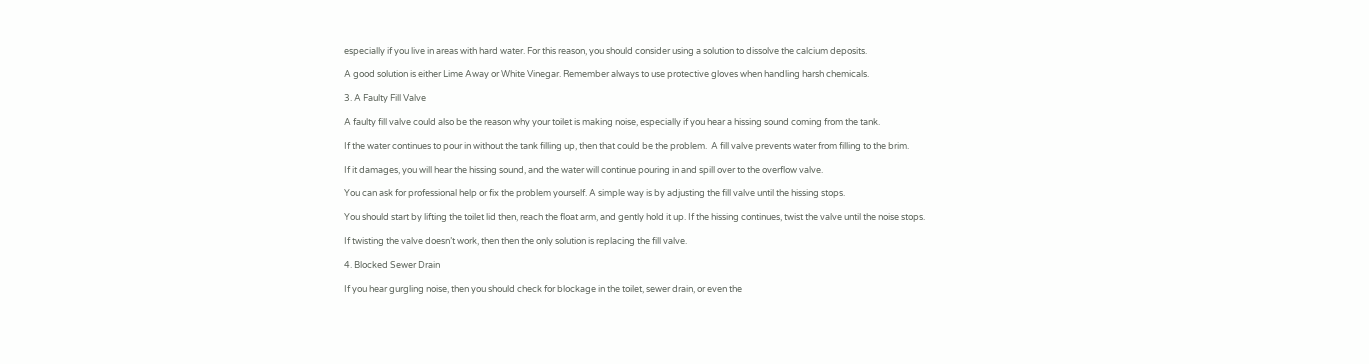especially if you live in areas with hard water. For this reason, you should consider using a solution to dissolve the calcium deposits.

A good solution is either Lime Away or White Vinegar. Remember always to use protective gloves when handling harsh chemicals.

3. A Faulty Fill Valve

A faulty fill valve could also be the reason why your toilet is making noise, especially if you hear a hissing sound coming from the tank.

If the water continues to pour in without the tank filling up, then that could be the problem.  A fill valve prevents water from filling to the brim.

If it damages, you will hear the hissing sound, and the water will continue pouring in and spill over to the overflow valve.

You can ask for professional help or fix the problem yourself. A simple way is by adjusting the fill valve until the hissing stops.

You should start by lifting the toilet lid then, reach the float arm, and gently hold it up. If the hissing continues, twist the valve until the noise stops.

If twisting the valve doesn’t work, then then the only solution is replacing the fill valve.

4. Blocked Sewer Drain

If you hear gurgling noise, then you should check for blockage in the toilet, sewer drain, or even the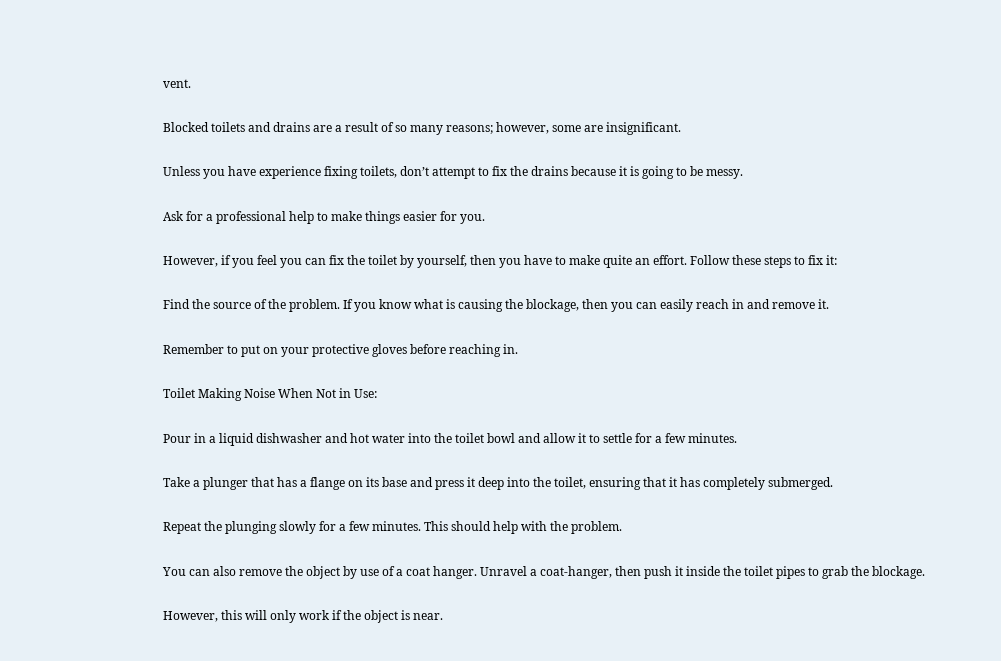vent.

Blocked toilets and drains are a result of so many reasons; however, some are insignificant.

Unless you have experience fixing toilets, don’t attempt to fix the drains because it is going to be messy.

Ask for a professional help to make things easier for you.

However, if you feel you can fix the toilet by yourself, then you have to make quite an effort. Follow these steps to fix it:

Find the source of the problem. If you know what is causing the blockage, then you can easily reach in and remove it.

Remember to put on your protective gloves before reaching in.

Toilet Making Noise When Not in Use:

Pour in a liquid dishwasher and hot water into the toilet bowl and allow it to settle for a few minutes.

Take a plunger that has a flange on its base and press it deep into the toilet, ensuring that it has completely submerged.

Repeat the plunging slowly for a few minutes. This should help with the problem.

You can also remove the object by use of a coat hanger. Unravel a coat-hanger, then push it inside the toilet pipes to grab the blockage.

However, this will only work if the object is near.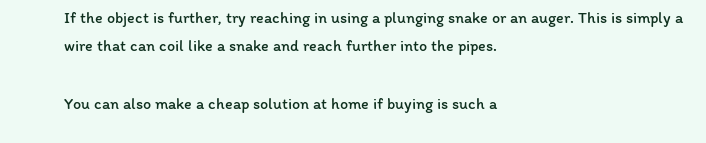If the object is further, try reaching in using a plunging snake or an auger. This is simply a wire that can coil like a snake and reach further into the pipes.

You can also make a cheap solution at home if buying is such a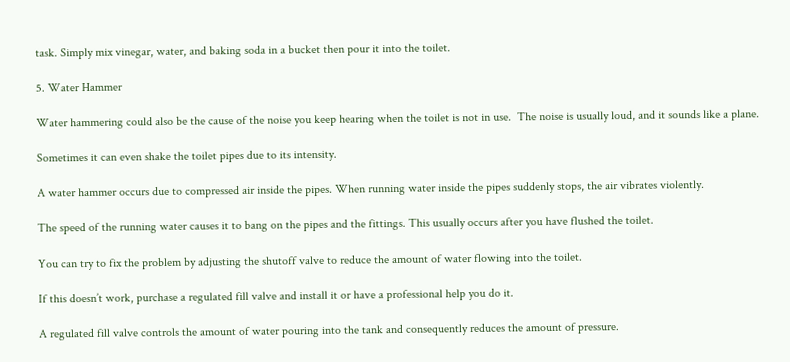task. Simply mix vinegar, water, and baking soda in a bucket then pour it into the toilet.

5. Water Hammer

Water hammering could also be the cause of the noise you keep hearing when the toilet is not in use.  The noise is usually loud, and it sounds like a plane.

Sometimes it can even shake the toilet pipes due to its intensity.

A water hammer occurs due to compressed air inside the pipes. When running water inside the pipes suddenly stops, the air vibrates violently.

The speed of the running water causes it to bang on the pipes and the fittings. This usually occurs after you have flushed the toilet.

You can try to fix the problem by adjusting the shutoff valve to reduce the amount of water flowing into the toilet.

If this doesn’t work, purchase a regulated fill valve and install it or have a professional help you do it.

A regulated fill valve controls the amount of water pouring into the tank and consequently reduces the amount of pressure.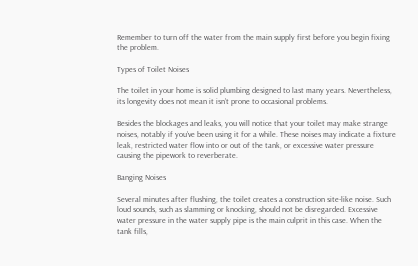Remember to turn off the water from the main supply first before you begin fixing the problem.

Types of Toilet Noises

The toilet in your home is solid plumbing designed to last many years. Nevertheless, its longevity does not mean it isn’t prone to occasional problems.

Besides the blockages and leaks, you will notice that your toilet may make strange noises, notably if you’ve been using it for a while. These noises may indicate a fixture leak, restricted water flow into or out of the tank, or excessive water pressure causing the pipework to reverberate.

Banging Noises

Several minutes after flushing, the toilet creates a construction site-like noise. Such loud sounds, such as slamming or knocking, should not be disregarded. Excessive water pressure in the water supply pipe is the main culprit in this case. When the tank fills,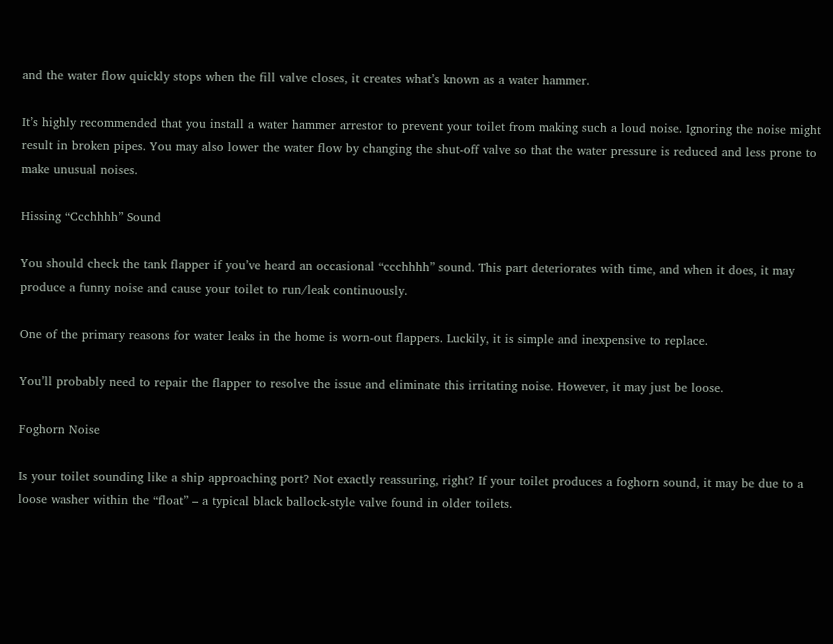and the water flow quickly stops when the fill valve closes, it creates what’s known as a water hammer.

It’s highly recommended that you install a water hammer arrestor to prevent your toilet from making such a loud noise. Ignoring the noise might result in broken pipes. You may also lower the water flow by changing the shut-off valve so that the water pressure is reduced and less prone to make unusual noises.

Hissing “Ccchhhh” Sound

You should check the tank flapper if you’ve heard an occasional “ccchhhh” sound. This part deteriorates with time, and when it does, it may produce a funny noise and cause your toilet to run/leak continuously.

One of the primary reasons for water leaks in the home is worn-out flappers. Luckily, it is simple and inexpensive to replace.

You’ll probably need to repair the flapper to resolve the issue and eliminate this irritating noise. However, it may just be loose.

Foghorn Noise

Is your toilet sounding like a ship approaching port? Not exactly reassuring, right? If your toilet produces a foghorn sound, it may be due to a loose washer within the “float” – a typical black ballock-style valve found in older toilets.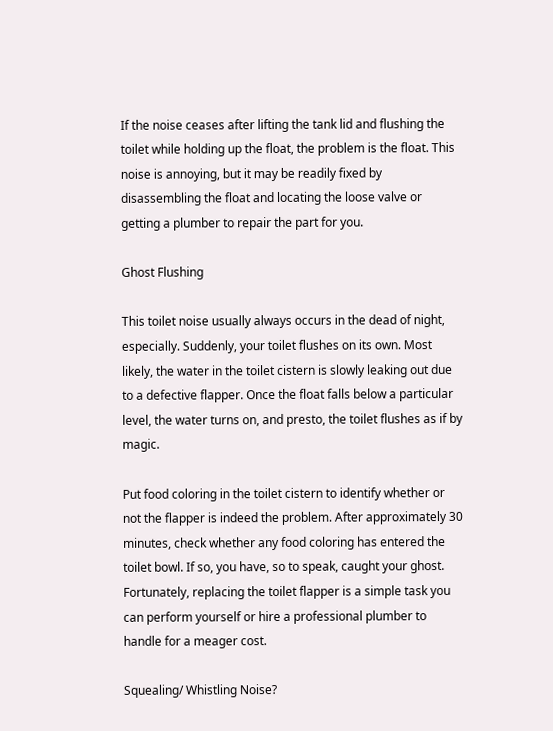If the noise ceases after lifting the tank lid and flushing the toilet while holding up the float, the problem is the float. This noise is annoying, but it may be readily fixed by disassembling the float and locating the loose valve or getting a plumber to repair the part for you.

Ghost Flushing

This toilet noise usually always occurs in the dead of night, especially. Suddenly, your toilet flushes on its own. Most likely, the water in the toilet cistern is slowly leaking out due to a defective flapper. Once the float falls below a particular level, the water turns on, and presto, the toilet flushes as if by magic.

Put food coloring in the toilet cistern to identify whether or not the flapper is indeed the problem. After approximately 30 minutes, check whether any food coloring has entered the toilet bowl. If so, you have, so to speak, caught your ghost. Fortunately, replacing the toilet flapper is a simple task you can perform yourself or hire a professional plumber to handle for a meager cost.

Squealing/ Whistling Noise?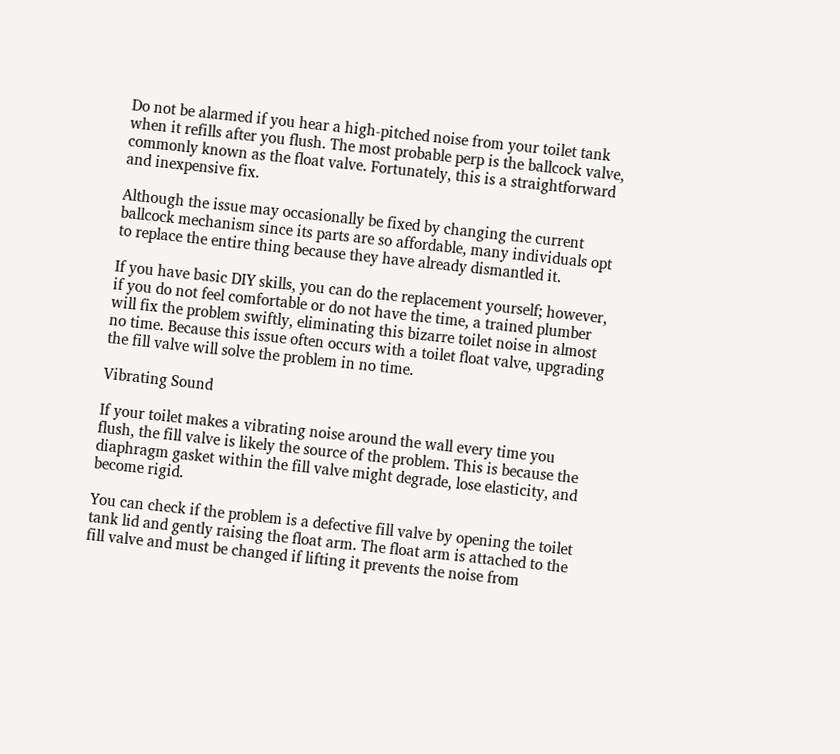Do not be alarmed if you hear a high-pitched noise from your toilet tank when it refills after you flush. The most probable perp is the ballcock valve, commonly known as the float valve. Fortunately, this is a straightforward and inexpensive fix.

Although the issue may occasionally be fixed by changing the current ballcock mechanism since its parts are so affordable, many individuals opt to replace the entire thing because they have already dismantled it.

If you have basic DIY skills, you can do the replacement yourself; however, if you do not feel comfortable or do not have the time, a trained plumber will fix the problem swiftly, eliminating this bizarre toilet noise in almost no time. Because this issue often occurs with a toilet float valve, upgrading the fill valve will solve the problem in no time.

Vibrating Sound

If your toilet makes a vibrating noise around the wall every time you flush, the fill valve is likely the source of the problem. This is because the diaphragm gasket within the fill valve might degrade, lose elasticity, and become rigid.

You can check if the problem is a defective fill valve by opening the toilet tank lid and gently raising the float arm. The float arm is attached to the fill valve and must be changed if lifting it prevents the noise from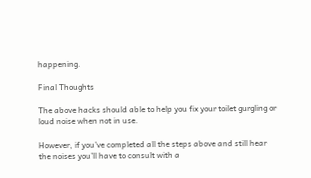happening.

Final Thoughts

The above hacks should able to help you fix your toilet gurgling or loud noise when not in use.

However, if you’ve completed all the steps above and still hear the noises you’ll have to consult with a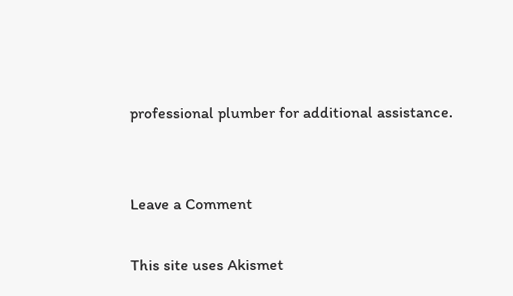professional plumber for additional assistance.


Leave a Comment

This site uses Akismet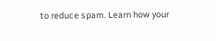to reduce spam. Learn how your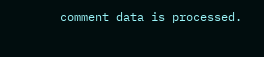comment data is processed.